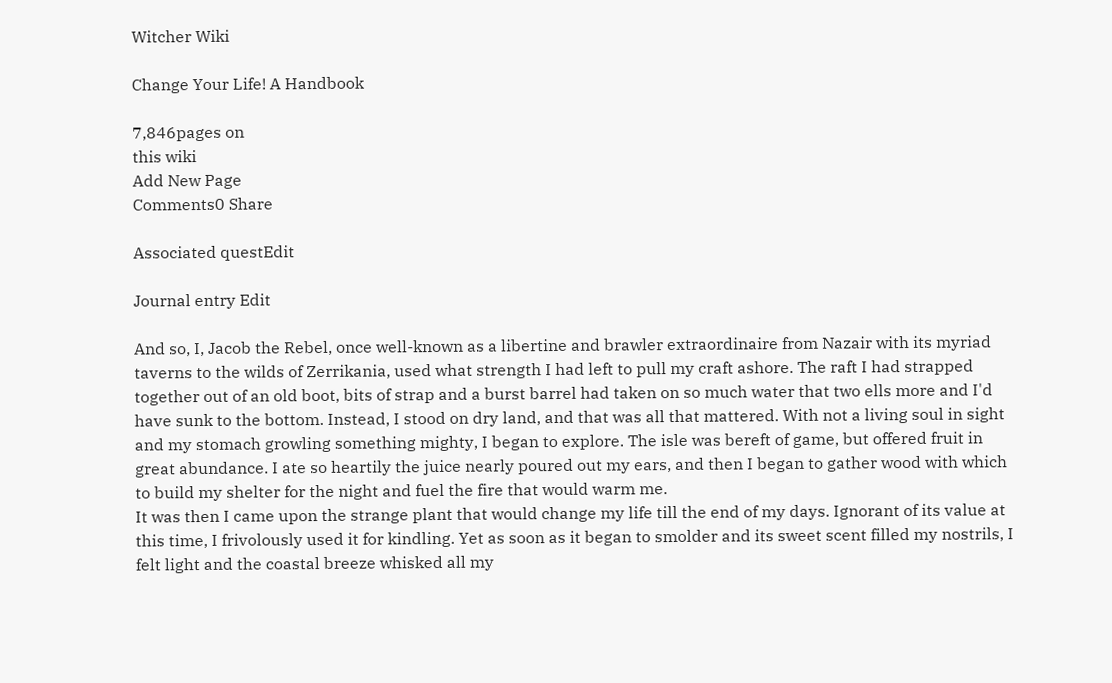Witcher Wiki

Change Your Life! A Handbook

7,846pages on
this wiki
Add New Page
Comments0 Share

Associated questEdit

Journal entry Edit

And so, I, Jacob the Rebel, once well-known as a libertine and brawler extraordinaire from Nazair with its myriad taverns to the wilds of Zerrikania, used what strength I had left to pull my craft ashore. The raft I had strapped together out of an old boot, bits of strap and a burst barrel had taken on so much water that two ells more and I'd have sunk to the bottom. Instead, I stood on dry land, and that was all that mattered. With not a living soul in sight and my stomach growling something mighty, I began to explore. The isle was bereft of game, but offered fruit in great abundance. I ate so heartily the juice nearly poured out my ears, and then I began to gather wood with which to build my shelter for the night and fuel the fire that would warm me.
It was then I came upon the strange plant that would change my life till the end of my days. Ignorant of its value at this time, I frivolously used it for kindling. Yet as soon as it began to smolder and its sweet scent filled my nostrils, I felt light and the coastal breeze whisked all my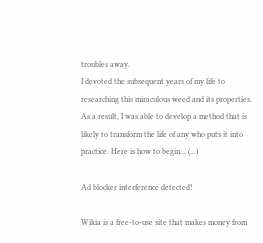troubles away.
I devoted the subsequent years of my life to researching this miraculous weed and its properties. As a result, I was able to develop a method that is likely to transform the life of any who puts it into practice. Here is how to begin... (...)

Ad blocker interference detected!

Wikia is a free-to-use site that makes money from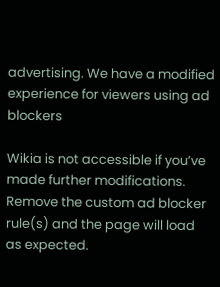advertising. We have a modified experience for viewers using ad blockers

Wikia is not accessible if you’ve made further modifications. Remove the custom ad blocker rule(s) and the page will load as expected.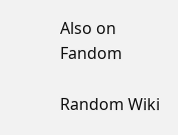Also on Fandom

Random Wiki